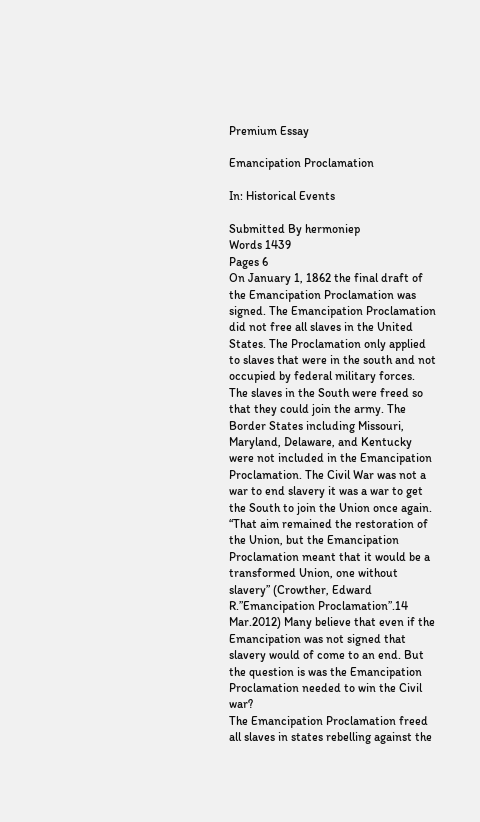Premium Essay

Emancipation Proclamation

In: Historical Events

Submitted By hermoniep
Words 1439
Pages 6
On January 1, 1862 the final draft of the Emancipation Proclamation was signed. The Emancipation Proclamation did not free all slaves in the United States. The Proclamation only applied to slaves that were in the south and not occupied by federal military forces. The slaves in the South were freed so that they could join the army. The Border States including Missouri, Maryland, Delaware, and Kentucky were not included in the Emancipation Proclamation. The Civil War was not a war to end slavery it was a war to get the South to join the Union once again. “That aim remained the restoration of the Union, but the Emancipation Proclamation meant that it would be a transformed Union, one without slavery” (Crowther, Edward R.”Emancipation Proclamation”.14 Mar.2012) Many believe that even if the Emancipation was not signed that slavery would of come to an end. But the question is was the Emancipation Proclamation needed to win the Civil war?
The Emancipation Proclamation freed all slaves in states rebelling against the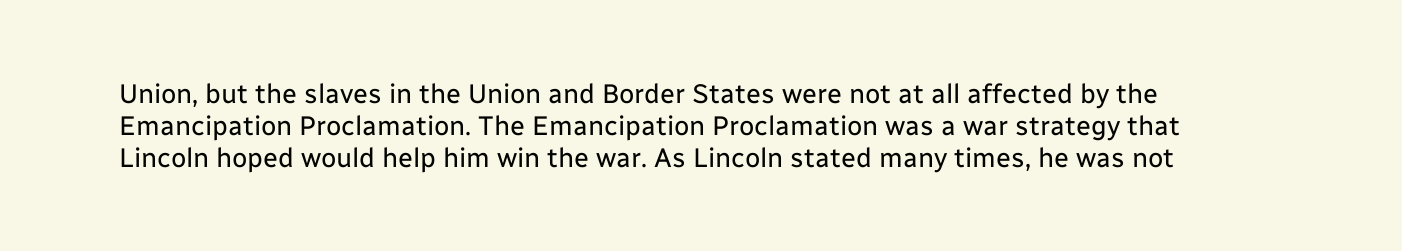Union, but the slaves in the Union and Border States were not at all affected by the Emancipation Proclamation. The Emancipation Proclamation was a war strategy that Lincoln hoped would help him win the war. As Lincoln stated many times, he was not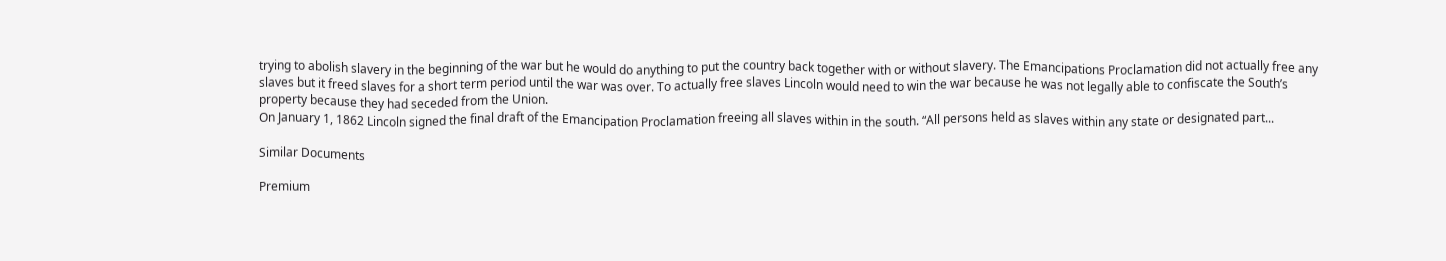trying to abolish slavery in the beginning of the war but he would do anything to put the country back together with or without slavery. The Emancipations Proclamation did not actually free any slaves but it freed slaves for a short term period until the war was over. To actually free slaves Lincoln would need to win the war because he was not legally able to confiscate the South’s property because they had seceded from the Union.
On January 1, 1862 Lincoln signed the final draft of the Emancipation Proclamation freeing all slaves within in the south. “All persons held as slaves within any state or designated part...

Similar Documents

Premium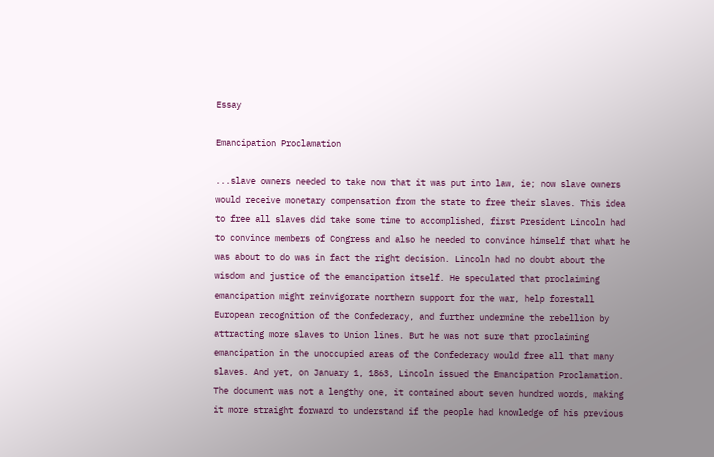Essay

Emancipation Proclamation

...slave owners needed to take now that it was put into law, ie; now slave owners would receive monetary compensation from the state to free their slaves. This idea to free all slaves did take some time to accomplished, first President Lincoln had to convince members of Congress and also he needed to convince himself that what he was about to do was in fact the right decision. Lincoln had no doubt about the wisdom and justice of the emancipation itself. He speculated that proclaiming emancipation might reinvigorate northern support for the war, help forestall European recognition of the Confederacy, and further undermine the rebellion by attracting more slaves to Union lines. But he was not sure that proclaiming emancipation in the unoccupied areas of the Confederacy would free all that many slaves. And yet, on January 1, 1863, Lincoln issued the Emancipation Proclamation. The document was not a lengthy one, it contained about seven hundred words, making it more straight forward to understand if the people had knowledge of his previous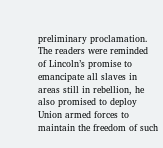preliminary proclamation. The readers were reminded of Lincoln’s promise to emancipate all slaves in areas still in rebellion, he also promised to deploy Union armed forces to maintain the freedom of such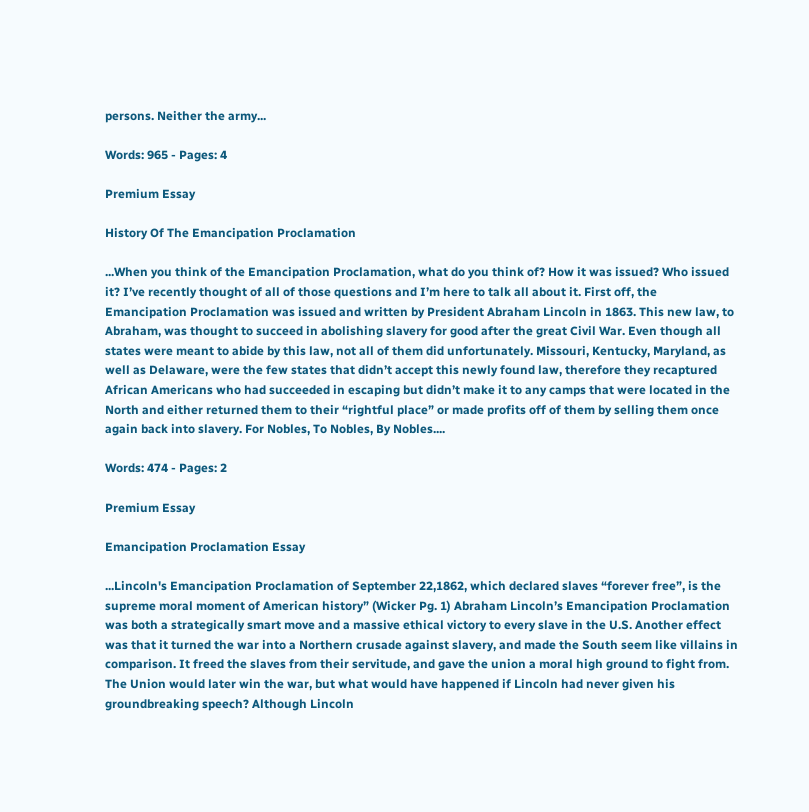persons. Neither the army...

Words: 965 - Pages: 4

Premium Essay

History Of The Emancipation Proclamation

...When you think of the Emancipation Proclamation, what do you think of? How it was issued? Who issued it? I’ve recently thought of all of those questions and I’m here to talk all about it. First off, the Emancipation Proclamation was issued and written by President Abraham Lincoln in 1863. This new law, to Abraham, was thought to succeed in abolishing slavery for good after the great Civil War. Even though all states were meant to abide by this law, not all of them did unfortunately. Missouri, Kentucky, Maryland, as well as Delaware, were the few states that didn’t accept this newly found law, therefore they recaptured African Americans who had succeeded in escaping but didn’t make it to any camps that were located in the North and either returned them to their “rightful place” or made profits off of them by selling them once again back into slavery. For Nobles, To Nobles, By Nobles....

Words: 474 - Pages: 2

Premium Essay

Emancipation Proclamation Essay

...Lincoln's Emancipation Proclamation of September 22,1862, which declared slaves “forever free”, is the supreme moral moment of American history” (Wicker Pg. 1) Abraham Lincoln’s Emancipation Proclamation was both a strategically smart move and a massive ethical victory to every slave in the U.S. Another effect was that it turned the war into a Northern crusade against slavery, and made the South seem like villains in comparison. It freed the slaves from their servitude, and gave the union a moral high ground to fight from. The Union would later win the war, but what would have happened if Lincoln had never given his groundbreaking speech? Although Lincoln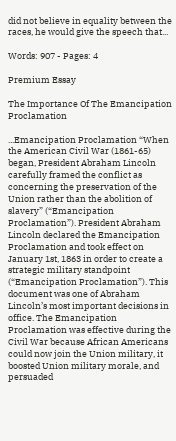did not believe in equality between the races, he would give the speech that...

Words: 907 - Pages: 4

Premium Essay

The Importance Of The Emancipation Proclamation

...Emancipation Proclamation “When the American Civil War (1861-65) began, President Abraham Lincoln carefully framed the conflict as concerning the preservation of the Union rather than the abolition of slavery” (“Emancipation Proclamation”). President Abraham Lincoln declared the Emancipation Proclamation and took effect on January 1st, 1863 in order to create a strategic military standpoint (“Emancipation Proclamation”). This document was one of Abraham Lincoln’s most important decisions in office. The Emancipation Proclamation was effective during the Civil War because African Americans could now join the Union military, it boosted Union military morale, and persuaded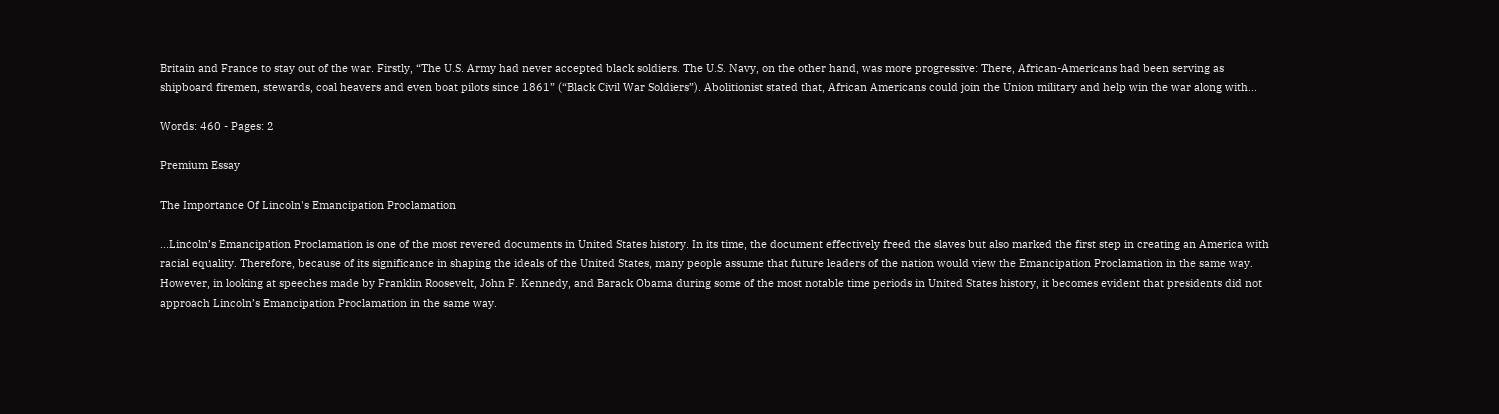Britain and France to stay out of the war. Firstly, “The U.S. Army had never accepted black soldiers. The U.S. Navy, on the other hand, was more progressive: There, African-Americans had been serving as shipboard firemen, stewards, coal heavers and even boat pilots since 1861” (“Black Civil War Soldiers”). Abolitionist stated that, African Americans could join the Union military and help win the war along with...

Words: 460 - Pages: 2

Premium Essay

The Importance Of Lincoln's Emancipation Proclamation

...Lincoln’s Emancipation Proclamation is one of the most revered documents in United States history. In its time, the document effectively freed the slaves but also marked the first step in creating an America with racial equality. Therefore, because of its significance in shaping the ideals of the United States, many people assume that future leaders of the nation would view the Emancipation Proclamation in the same way. However, in looking at speeches made by Franklin Roosevelt, John F. Kennedy, and Barack Obama during some of the most notable time periods in United States history, it becomes evident that presidents did not approach Lincoln’s Emancipation Proclamation in the same way.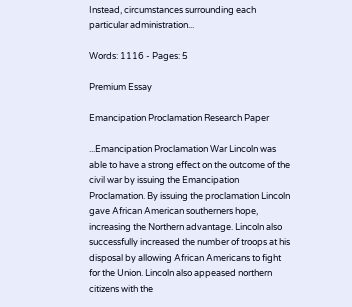Instead, circumstances surrounding each particular administration...

Words: 1116 - Pages: 5

Premium Essay

Emancipation Proclamation Research Paper

...Emancipation Proclamation War Lincoln was able to have a strong effect on the outcome of the civil war by issuing the Emancipation Proclamation. By issuing the proclamation Lincoln gave African American southerners hope, increasing the Northern advantage. Lincoln also successfully increased the number of troops at his disposal by allowing African Americans to fight for the Union. Lincoln also appeased northern citizens with the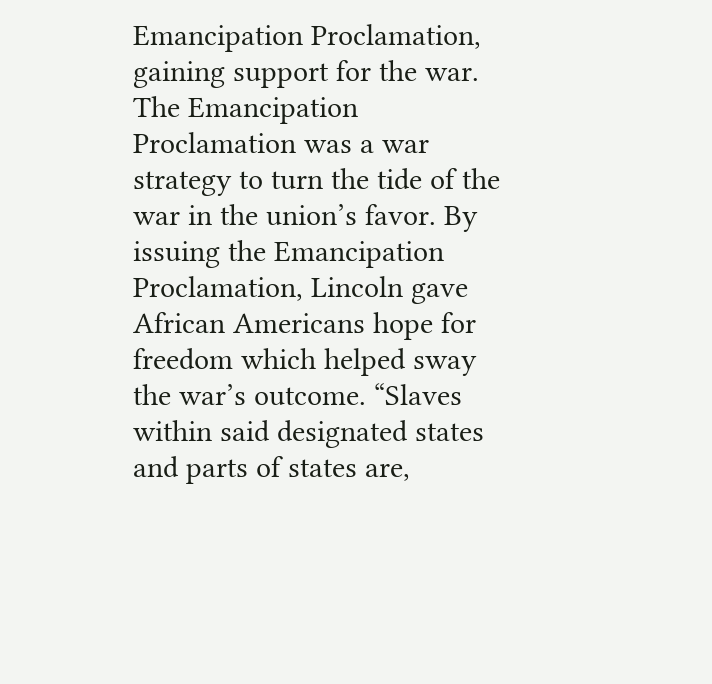Emancipation Proclamation, gaining support for the war. The Emancipation Proclamation was a war strategy to turn the tide of the war in the union’s favor. By issuing the Emancipation Proclamation, Lincoln gave African Americans hope for freedom which helped sway the war’s outcome. “Slaves within said designated states and parts of states are,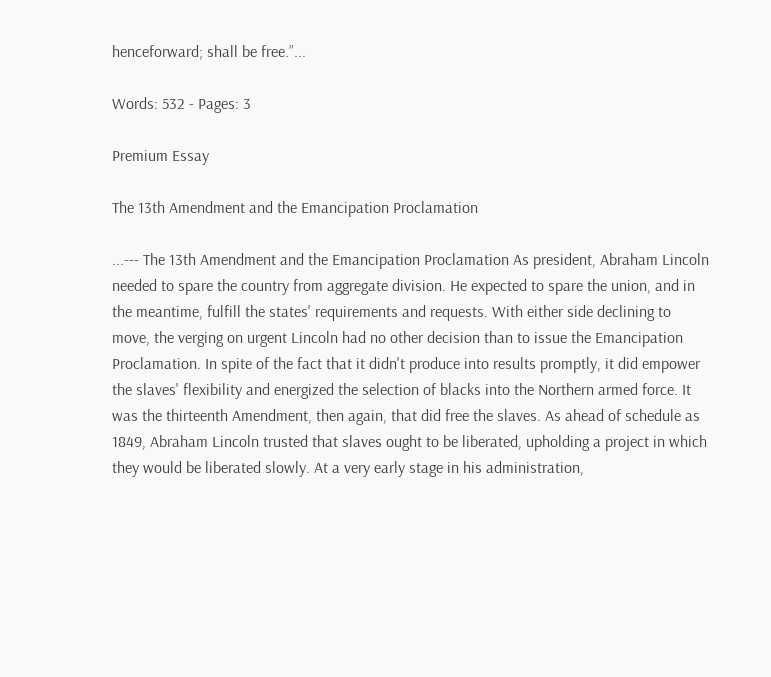henceforward; shall be free.”...

Words: 532 - Pages: 3

Premium Essay

The 13th Amendment and the Emancipation Proclamation

...--- The 13th Amendment and the Emancipation Proclamation As president, Abraham Lincoln needed to spare the country from aggregate division. He expected to spare the union, and in the meantime, fulfill the states' requirements and requests. With either side declining to move, the verging on urgent Lincoln had no other decision than to issue the Emancipation Proclamation. In spite of the fact that it didn't produce into results promptly, it did empower the slaves' flexibility and energized the selection of blacks into the Northern armed force. It was the thirteenth Amendment, then again, that did free the slaves. As ahead of schedule as 1849, Abraham Lincoln trusted that slaves ought to be liberated, upholding a project in which they would be liberated slowly. At a very early stage in his administration,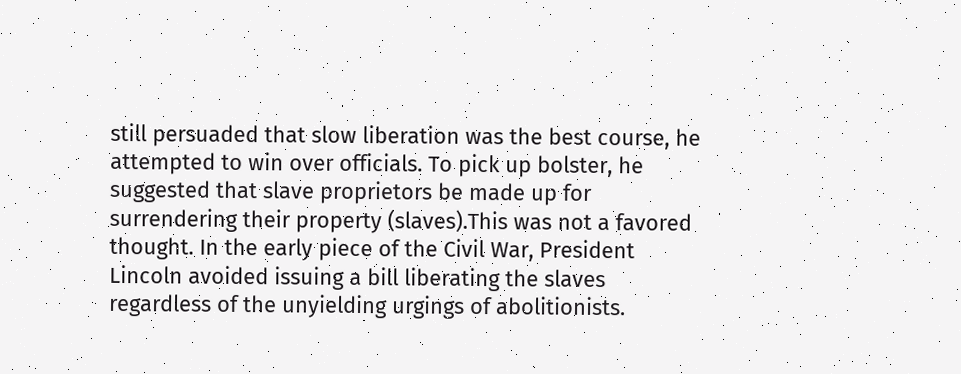still persuaded that slow liberation was the best course, he attempted to win over officials. To pick up bolster, he suggested that slave proprietors be made up for surrendering their property (slaves).This was not a favored thought. In the early piece of the Civil War, President Lincoln avoided issuing a bill liberating the slaves regardless of the unyielding urgings of abolitionists.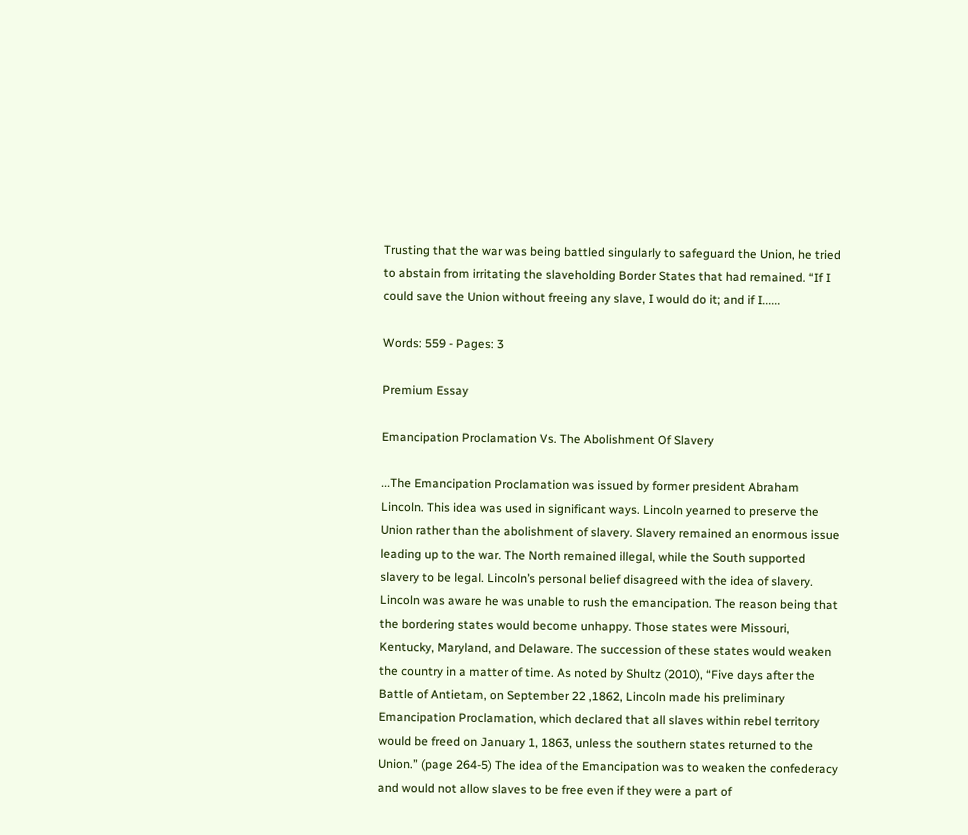Trusting that the war was being battled singularly to safeguard the Union, he tried to abstain from irritating the slaveholding Border States that had remained. “If I could save the Union without freeing any slave, I would do it; and if I......

Words: 559 - Pages: 3

Premium Essay

Emancipation Proclamation Vs. The Abolishment Of Slavery

...The Emancipation Proclamation was issued by former president Abraham Lincoln. This idea was used in significant ways. Lincoln yearned to preserve the Union rather than the abolishment of slavery. Slavery remained an enormous issue leading up to the war. The North remained illegal, while the South supported slavery to be legal. Lincoln’s personal belief disagreed with the idea of slavery. Lincoln was aware he was unable to rush the emancipation. The reason being that the bordering states would become unhappy. Those states were Missouri, Kentucky, Maryland, and Delaware. The succession of these states would weaken the country in a matter of time. As noted by Shultz (2010), “Five days after the Battle of Antietam, on September 22 ,1862, Lincoln made his preliminary Emancipation Proclamation, which declared that all slaves within rebel territory would be freed on January 1, 1863, unless the southern states returned to the Union.” (page 264-5) The idea of the Emancipation was to weaken the confederacy and would not allow slaves to be free even if they were a part of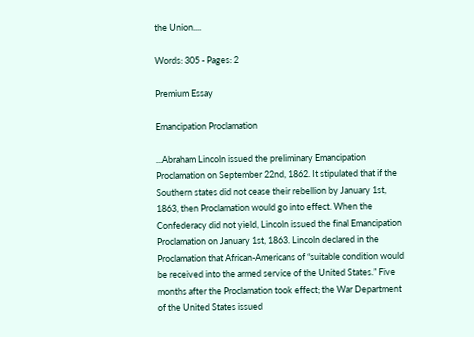the Union....

Words: 305 - Pages: 2

Premium Essay

Emancipation Proclamation

...Abraham Lincoln issued the preliminary Emancipation Proclamation on September 22nd, 1862. It stipulated that if the Southern states did not cease their rebellion by January 1st, 1863, then Proclamation would go into effect. When the Confederacy did not yield, Lincoln issued the final Emancipation Proclamation on January 1st, 1863. Lincoln declared in the Proclamation that African-Americans of “suitable condition would be received into the armed service of the United States.” Five months after the Proclamation took effect; the War Department of the United States issued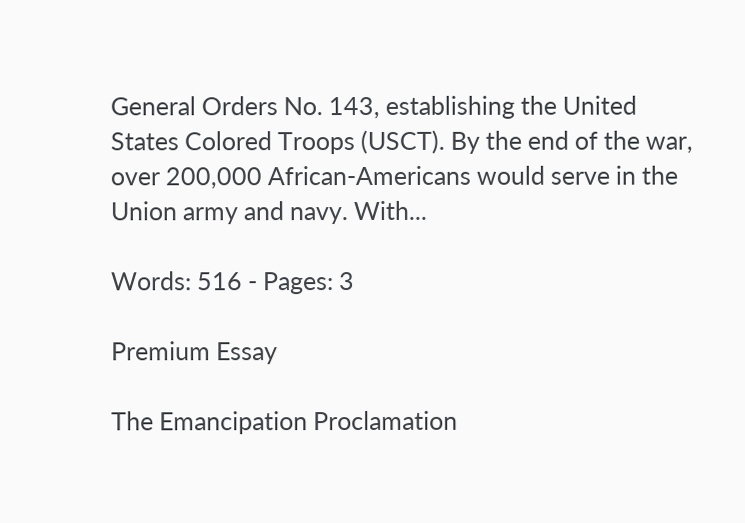General Orders No. 143, establishing the United States Colored Troops (USCT). By the end of the war, over 200,000 African-Americans would serve in the Union army and navy. With...

Words: 516 - Pages: 3

Premium Essay

The Emancipation Proclamation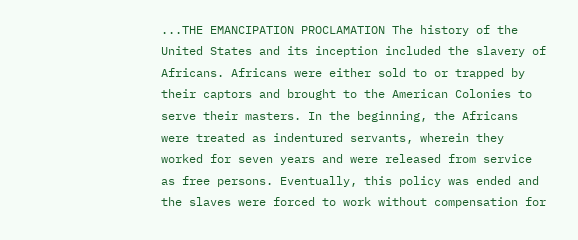...THE EMANCIPATION PROCLAMATION The history of the United States and its inception included the slavery of Africans. Africans were either sold to or trapped by their captors and brought to the American Colonies to serve their masters. In the beginning, the Africans were treated as indentured servants, wherein they worked for seven years and were released from service as free persons. Eventually, this policy was ended and the slaves were forced to work without compensation for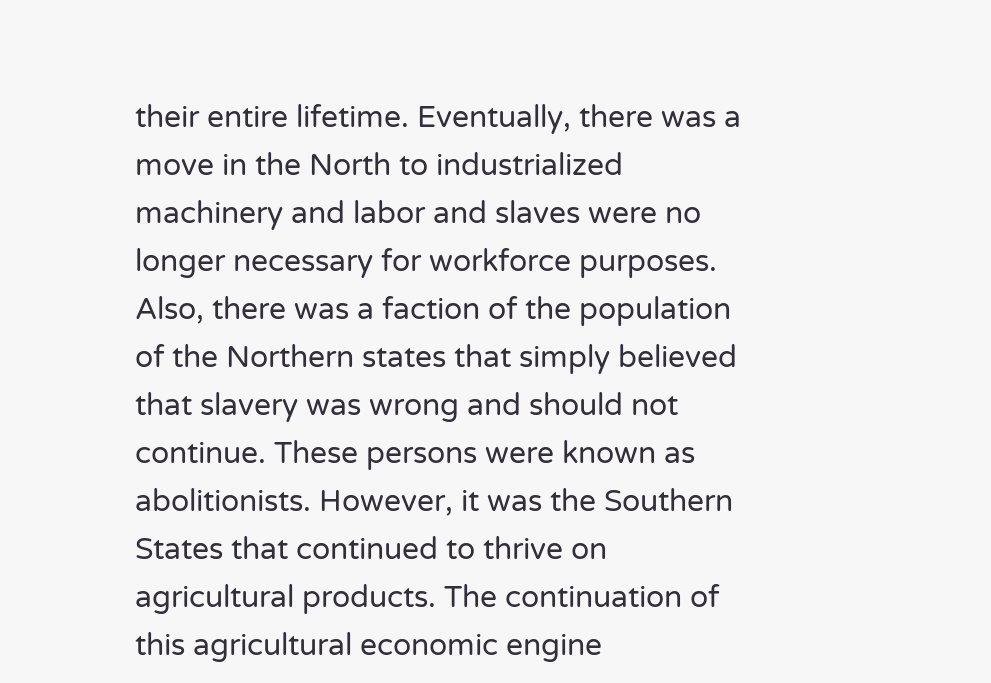their entire lifetime. Eventually, there was a move in the North to industrialized machinery and labor and slaves were no longer necessary for workforce purposes. Also, there was a faction of the population of the Northern states that simply believed that slavery was wrong and should not continue. These persons were known as abolitionists. However, it was the Southern States that continued to thrive on agricultural products. The continuation of this agricultural economic engine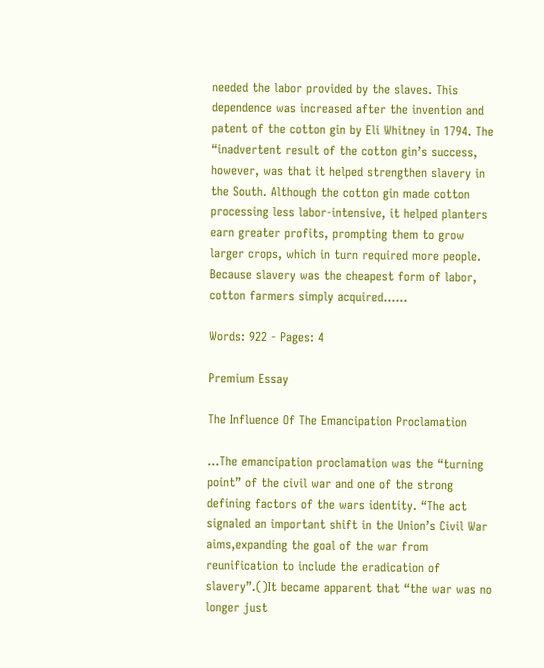needed the labor provided by the slaves. This dependence was increased after the invention and patent of the cotton gin by Eli Whitney in 1794. The “inadvertent result of the cotton gin’s success, however, was that it helped strengthen slavery in the South. Although the cotton gin made cotton processing less labor-intensive, it helped planters earn greater profits, prompting them to grow larger crops, which in turn required more people. Because slavery was the cheapest form of labor, cotton farmers simply acquired......

Words: 922 - Pages: 4

Premium Essay

The Influence Of The Emancipation Proclamation

...The emancipation proclamation was the “turning point” of the civil war and one of the strong defining factors of the wars identity. “The act signaled an important shift in the Union’s Civil War aims,expanding the goal of the war from reunification to include the eradication of slavery”.()It became apparent that “the war was no longer just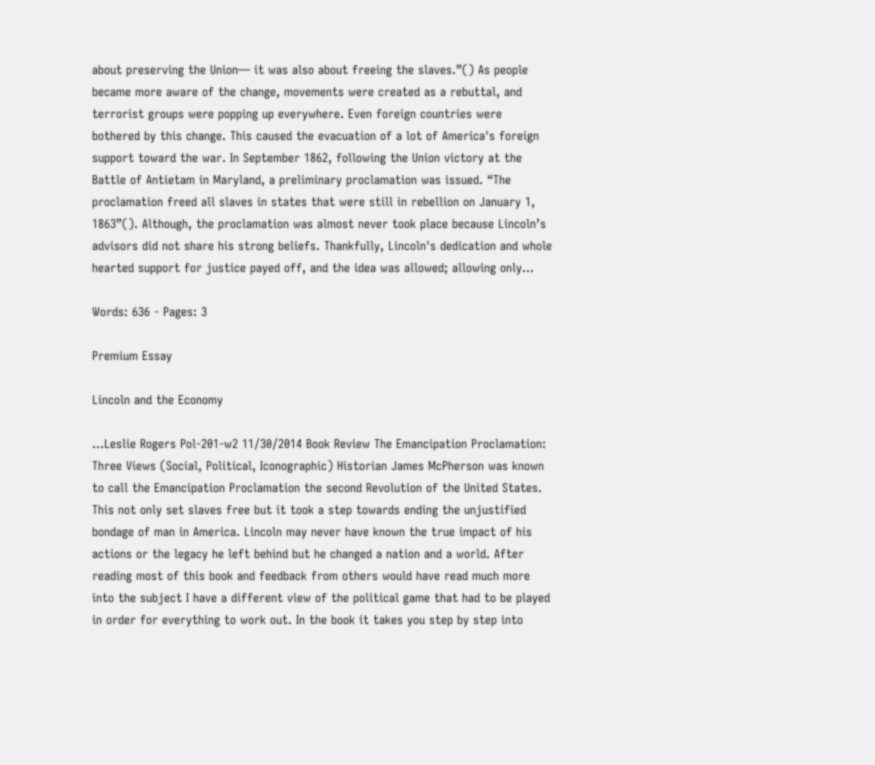about preserving the Union— it was also about freeing the slaves.”() As people became more aware of the change, movements were created as a rebuttal, and terrorist groups were popping up everywhere. Even foreign countries were bothered by this change. This caused the evacuation of a lot of America's foreign support toward the war. In September 1862, following the Union victory at the Battle of Antietam in Maryland, a preliminary proclamation was issued. “The proclamation freed all slaves in states that were still in rebellion on January 1, 1863”(). Although, the proclamation was almost never took place because Lincoln’s advisors did not share his strong beliefs. Thankfully, Lincoln's dedication and whole hearted support for justice payed off, and the idea was allowed; allowing only...

Words: 636 - Pages: 3

Premium Essay

Lincoln and the Economy

...Leslie Rogers Pol-201-w2 11/30/2014 Book Review The Emancipation Proclamation: Three Views (Social, Political, Iconographic) Historian James McPherson was known to call the Emancipation Proclamation the second Revolution of the United States. This not only set slaves free but it took a step towards ending the unjustified bondage of man in America. Lincoln may never have known the true impact of his actions or the legacy he left behind but he changed a nation and a world. After reading most of this book and feedback from others would have read much more into the subject I have a different view of the political game that had to be played in order for everything to work out. In the book it takes you step by step into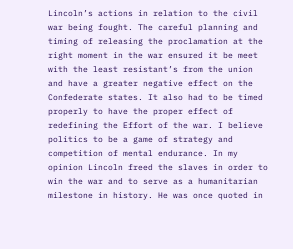Lincoln’s actions in relation to the civil war being fought. The careful planning and timing of releasing the proclamation at the right moment in the war ensured it be meet with the least resistant’s from the union and have a greater negative effect on the Confederate states. It also had to be timed properly to have the proper effect of redefining the Effort of the war. I believe politics to be a game of strategy and competition of mental endurance. In my opinion Lincoln freed the slaves in order to win the war and to serve as a humanitarian milestone in history. He was once quoted in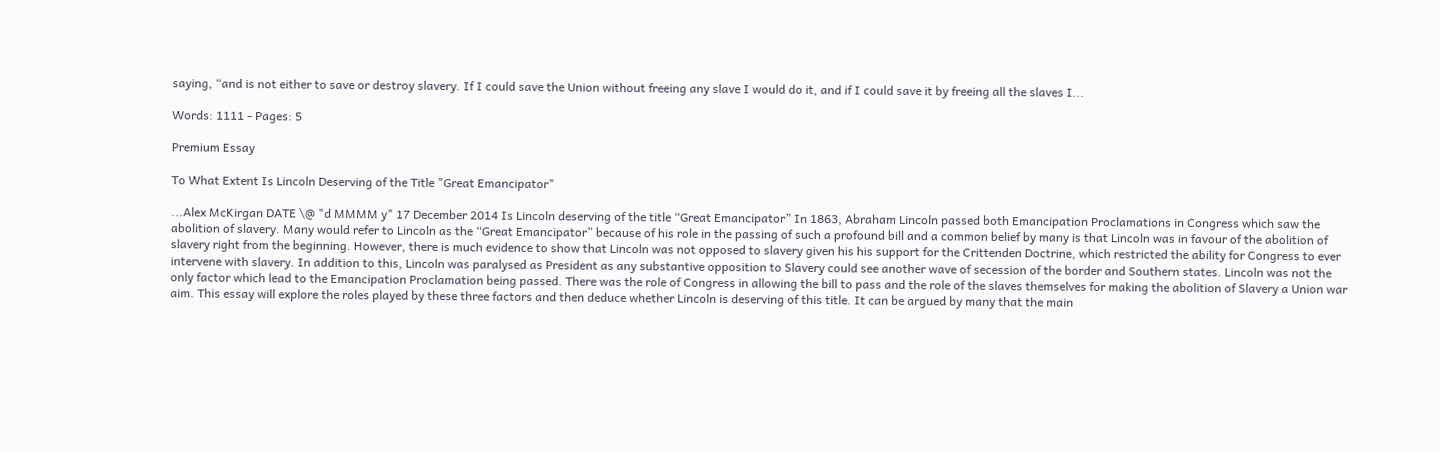saying, “and is not either to save or destroy slavery. If I could save the Union without freeing any slave I would do it, and if I could save it by freeing all the slaves I...

Words: 1111 - Pages: 5

Premium Essay

To What Extent Is Lincoln Deserving of the Title "Great Emancipator"

...Alex McKirgan DATE \@ "d MMMM y" 17 December 2014 Is Lincoln deserving of the title “Great Emancipator” In 1863, Abraham Lincoln passed both Emancipation Proclamations in Congress which saw the abolition of slavery. Many would refer to Lincoln as the “Great Emancipator” because of his role in the passing of such a profound bill and a common belief by many is that Lincoln was in favour of the abolition of slavery right from the beginning. However, there is much evidence to show that Lincoln was not opposed to slavery given his his support for the Crittenden Doctrine, which restricted the ability for Congress to ever intervene with slavery. In addition to this, Lincoln was paralysed as President as any substantive opposition to Slavery could see another wave of secession of the border and Southern states. Lincoln was not the only factor which lead to the Emancipation Proclamation being passed. There was the role of Congress in allowing the bill to pass and the role of the slaves themselves for making the abolition of Slavery a Union war aim. This essay will explore the roles played by these three factors and then deduce whether Lincoln is deserving of this title. It can be argued by many that the main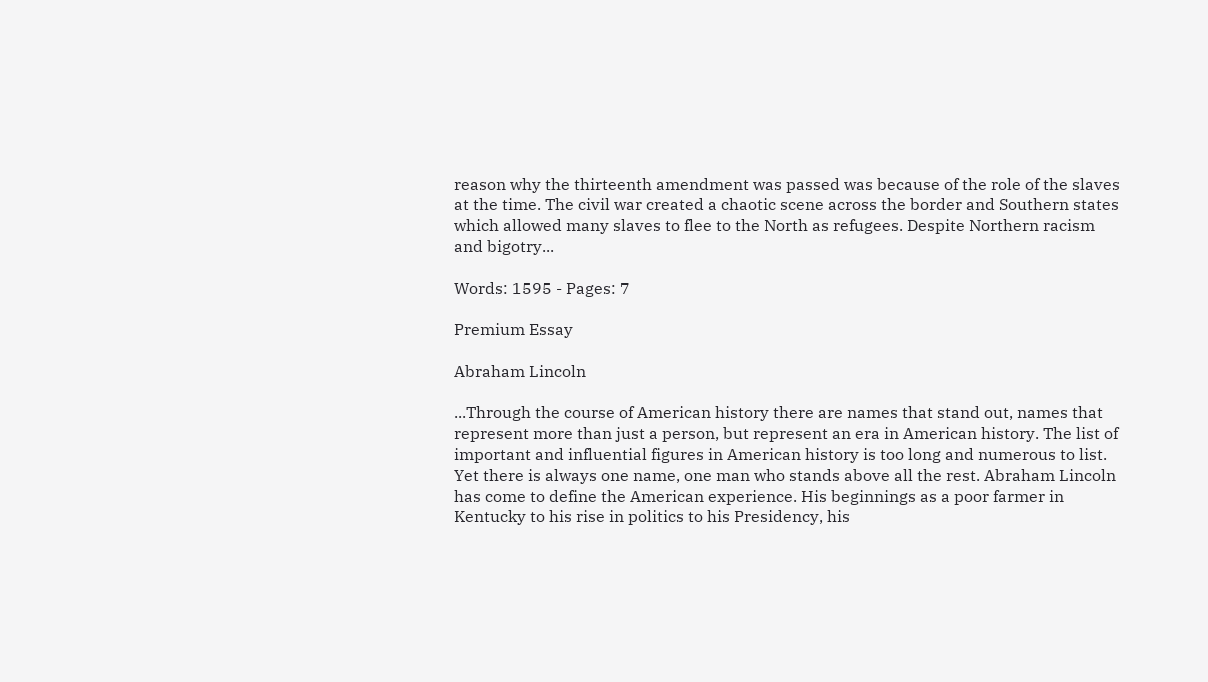reason why the thirteenth amendment was passed was because of the role of the slaves at the time. The civil war created a chaotic scene across the border and Southern states which allowed many slaves to flee to the North as refugees. Despite Northern racism and bigotry...

Words: 1595 - Pages: 7

Premium Essay

Abraham Lincoln

...Through the course of American history there are names that stand out, names that represent more than just a person, but represent an era in American history. The list of important and influential figures in American history is too long and numerous to list. Yet there is always one name, one man who stands above all the rest. Abraham Lincoln has come to define the American experience. His beginnings as a poor farmer in Kentucky to his rise in politics to his Presidency, his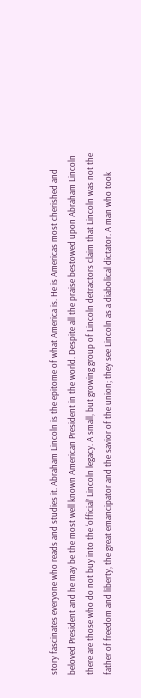story fascinates everyone who reads and studies it. Abraham Lincoln is the epitome of what America is. He is Americas most cherished and beloved President and he may be the most well known American President in the world. Despite all the praise bestowed upon Abraham Lincoln there are those who do not buy into the ‘official’ Lincoln legacy. A small, but growing group of Lincoln detractors claim that Lincoln was not the father of freedom and liberty, the great emancipator and the savior of the union; they see Lincoln as a diabolical dictator. A man who took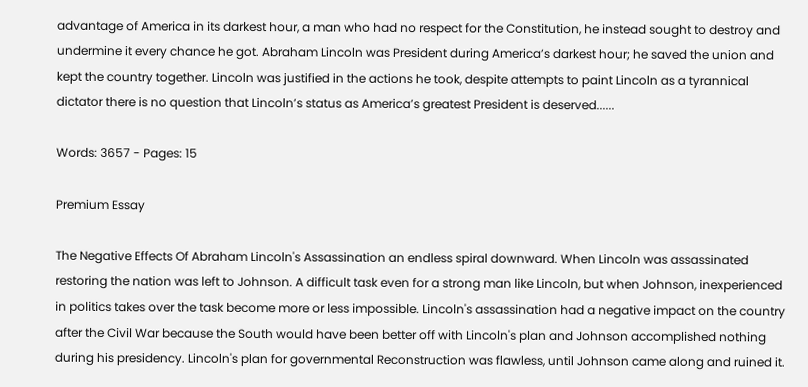advantage of America in its darkest hour, a man who had no respect for the Constitution, he instead sought to destroy and undermine it every chance he got. Abraham Lincoln was President during America’s darkest hour; he saved the union and kept the country together. Lincoln was justified in the actions he took, despite attempts to paint Lincoln as a tyrannical dictator there is no question that Lincoln’s status as America’s greatest President is deserved......

Words: 3657 - Pages: 15

Premium Essay

The Negative Effects Of Abraham Lincoln's Assassination an endless spiral downward. When Lincoln was assassinated restoring the nation was left to Johnson. A difficult task even for a strong man like Lincoln, but when Johnson, inexperienced in politics takes over the task become more or less impossible. Lincoln's assassination had a negative impact on the country after the Civil War because the South would have been better off with Lincoln's plan and Johnson accomplished nothing during his presidency. Lincoln's plan for governmental Reconstruction was flawless, until Johnson came along and ruined it.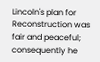Lincoln's plan for Reconstruction was fair and peaceful; consequently he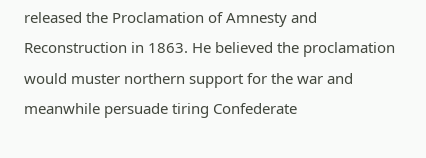released the Proclamation of Amnesty and Reconstruction in 1863. He believed the proclamation would muster northern support for the war and meanwhile persuade tiring Confederate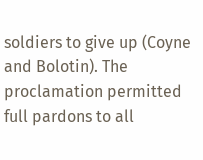soldiers to give up (Coyne and Bolotin). The proclamation permitted full pardons to all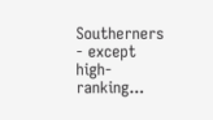Southerners - except high-ranking...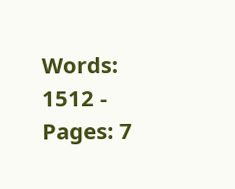Words: 1512 - Pages: 7